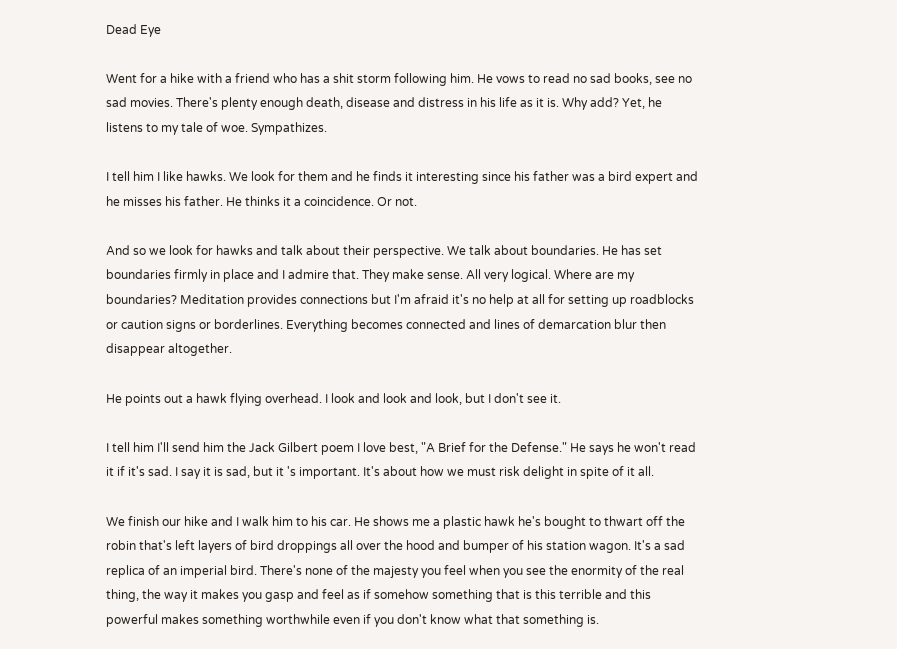Dead Eye

Went for a hike with a friend who has a shit storm following him. He vows to read no sad books, see no sad movies. There's plenty enough death, disease and distress in his life as it is. Why add? Yet, he listens to my tale of woe. Sympathizes.

I tell him I like hawks. We look for them and he finds it interesting since his father was a bird expert and he misses his father. He thinks it a coincidence. Or not.

And so we look for hawks and talk about their perspective. We talk about boundaries. He has set boundaries firmly in place and I admire that. They make sense. All very logical. Where are my boundaries? Meditation provides connections but I'm afraid it's no help at all for setting up roadblocks or caution signs or borderlines. Everything becomes connected and lines of demarcation blur then disappear altogether.

He points out a hawk flying overhead. I look and look and look, but I don't see it.

I tell him I'll send him the Jack Gilbert poem I love best, "A Brief for the Defense." He says he won't read it if it's sad. I say it is sad, but it 's important. It's about how we must risk delight in spite of it all.

We finish our hike and I walk him to his car. He shows me a plastic hawk he's bought to thwart off the robin that's left layers of bird droppings all over the hood and bumper of his station wagon. It's a sad replica of an imperial bird. There's none of the majesty you feel when you see the enormity of the real thing, the way it makes you gasp and feel as if somehow something that is this terrible and this powerful makes something worthwhile even if you don't know what that something is.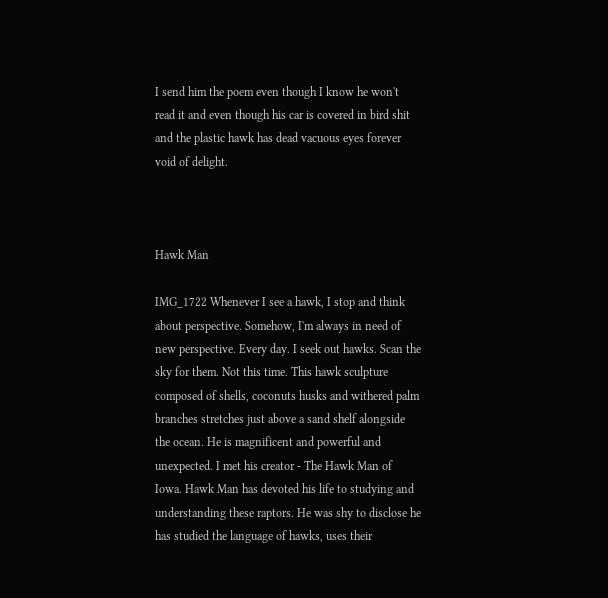I send him the poem even though I know he won't read it and even though his car is covered in bird shit and the plastic hawk has dead vacuous eyes forever void of delight.



Hawk Man

IMG_1722 Whenever I see a hawk, I stop and think about perspective. Somehow, I'm always in need of new perspective. Every day. I seek out hawks. Scan the sky for them. Not this time. This hawk sculpture composed of shells, coconuts husks and withered palm branches stretches just above a sand shelf alongside the ocean. He is magnificent and powerful and unexpected. I met his creator - The Hawk Man of Iowa. Hawk Man has devoted his life to studying and understanding these raptors. He was shy to disclose he has studied the language of hawks, uses their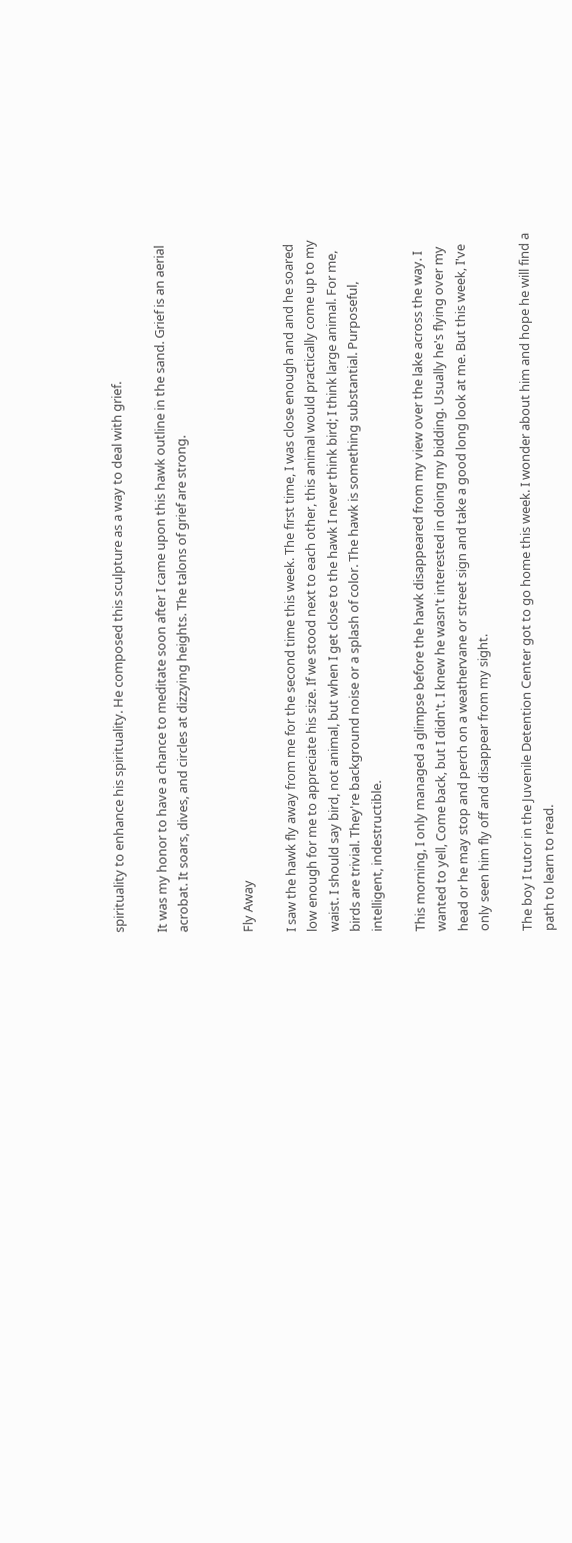spirituality to enhance his spirituality. He composed this sculpture as a way to deal with grief.

It was my honor to have a chance to meditate soon after I came upon this hawk outline in the sand. Grief is an aerial acrobat. It soars, dives, and circles at dizzying heights. The talons of grief are strong.


Fly Away

I saw the hawk fly away from me for the second time this week. The first time, I was close enough and and he soared low enough for me to appreciate his size. If we stood next to each other, this animal would practically come up to my waist. I should say bird, not animal, but when I get close to the hawk I never think bird; I think large animal. For me, birds are trivial. They're background noise or a splash of color. The hawk is something substantial. Purposeful, intelligent, indestructible.

This morning, I only managed a glimpse before the hawk disappeared from my view over the lake across the way. I wanted to yell, Come back, but I didn't. I knew he wasn't interested in doing my bidding. Usually he's flying over my head or he may stop and perch on a weathervane or street sign and take a good long look at me. But this week, I've only seen him fly off and disappear from my sight.

The boy I tutor in the Juvenile Detention Center got to go home this week. I wonder about him and hope he will find a path to learn to read.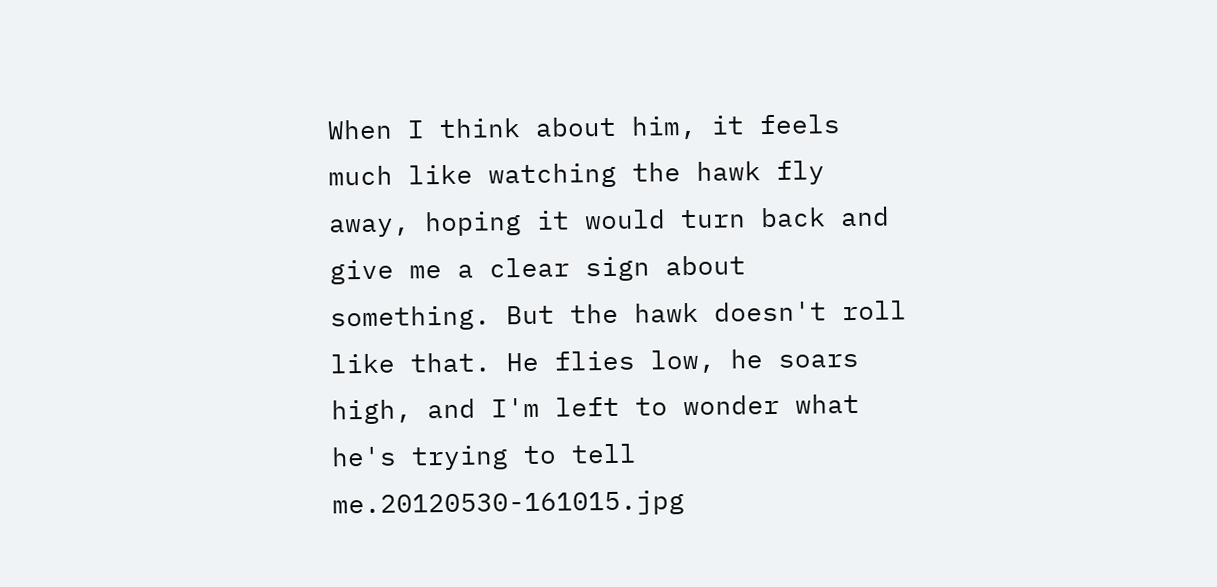When I think about him, it feels  much like watching the hawk fly away, hoping it would turn back and give me a clear sign about something. But the hawk doesn't roll like that. He flies low, he soars high, and I'm left to wonder what he's trying to tell me.20120530-161015.jpg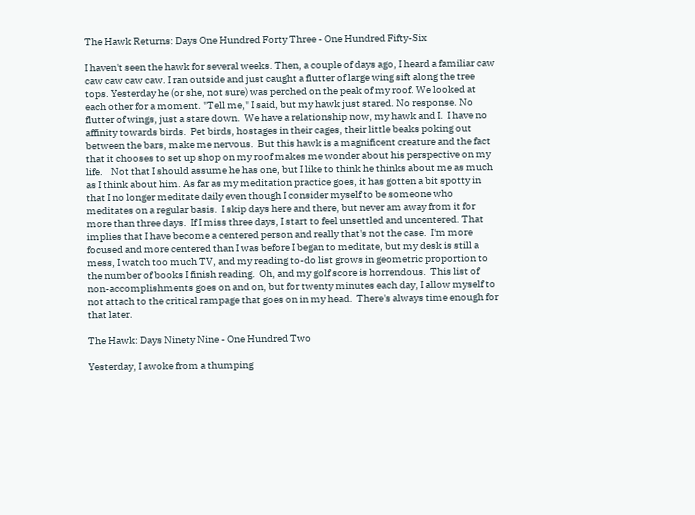The Hawk Returns: Days One Hundred Forty Three - One Hundred Fifty-Six

I haven't seen the hawk for several weeks. Then, a couple of days ago, I heard a familiar caw caw caw caw caw. I ran outside and just caught a flutter of large wing sift along the tree tops. Yesterday he (or she, not sure) was perched on the peak of my roof. We looked at each other for a moment. "Tell me," I said, but my hawk just stared. No response. No flutter of wings, just a stare down.  We have a relationship now, my hawk and I.  I have no affinity towards birds.  Pet birds, hostages in their cages, their little beaks poking out between the bars, make me nervous.  But this hawk is a magnificent creature and the fact that it chooses to set up shop on my roof makes me wonder about his perspective on my life.    Not that I should assume he has one, but I like to think he thinks about me as much as I think about him. As far as my meditation practice goes, it has gotten a bit spotty in that I no longer meditate daily even though I consider myself to be someone who meditates on a regular basis.  I skip days here and there, but never am away from it for more than three days.  If I miss three days, I start to feel unsettled and uncentered. That implies that I have become a centered person and really that's not the case.  I'm more focused and more centered than I was before I began to meditate, but my desk is still a mess, I watch too much TV, and my reading to-do list grows in geometric proportion to the number of books I finish reading.  Oh, and my golf score is horrendous.  This list of non-accomplishments goes on and on, but for twenty minutes each day, I allow myself to not attach to the critical rampage that goes on in my head.  There's always time enough for that later.

The Hawk: Days Ninety Nine - One Hundred Two

Yesterday, I awoke from a thumping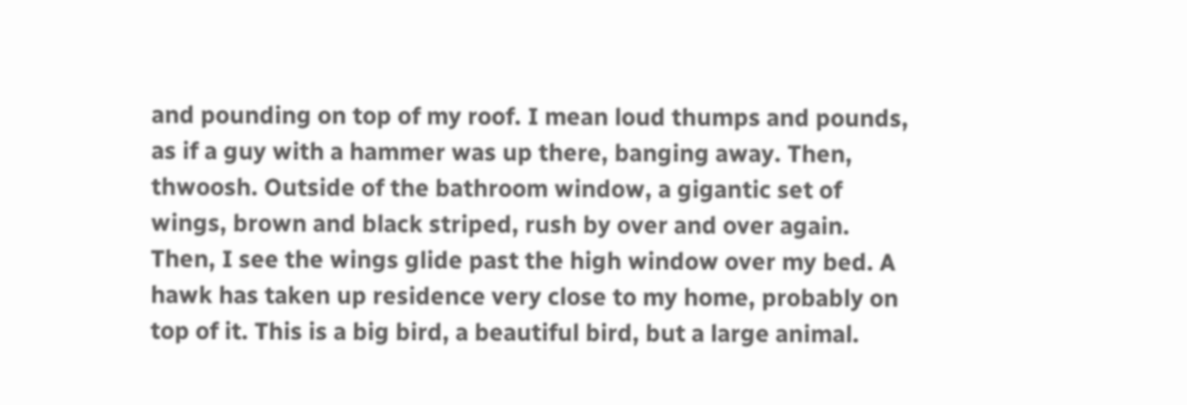and pounding on top of my roof. I mean loud thumps and pounds, as if a guy with a hammer was up there, banging away. Then, thwoosh. Outside of the bathroom window, a gigantic set of wings, brown and black striped, rush by over and over again. Then, I see the wings glide past the high window over my bed. A hawk has taken up residence very close to my home, probably on top of it. This is a big bird, a beautiful bird, but a large animal.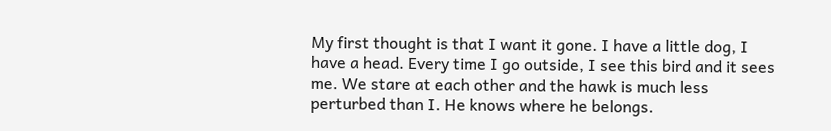My first thought is that I want it gone. I have a little dog, I have a head. Every time I go outside, I see this bird and it sees me. We stare at each other and the hawk is much less perturbed than I. He knows where he belongs.